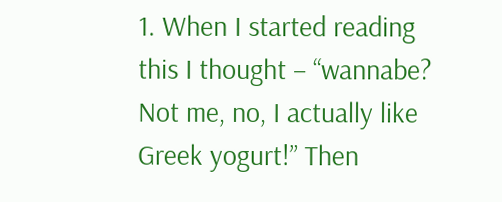1. When I started reading this I thought – “wannabe? Not me, no, I actually like Greek yogurt!” Then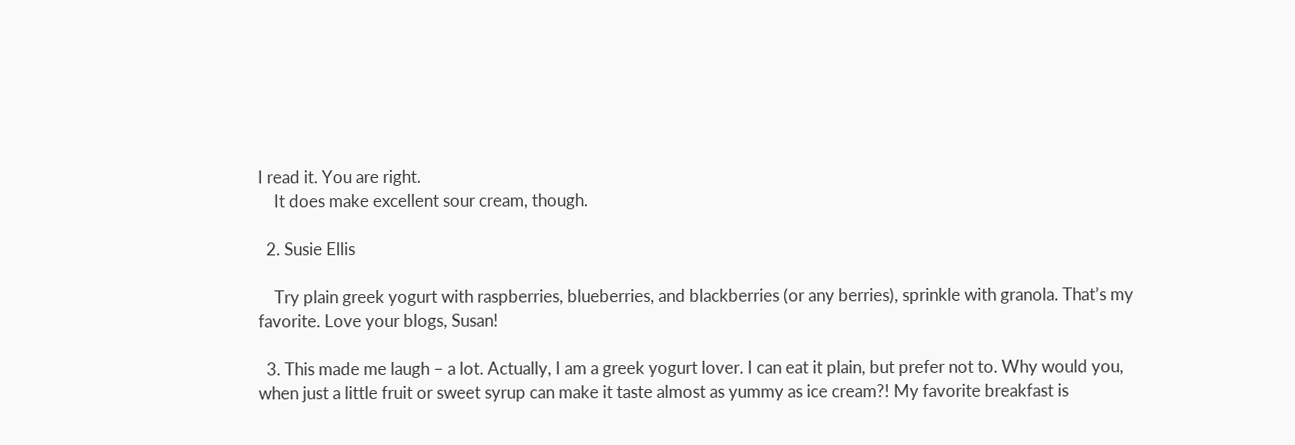I read it. You are right.
    It does make excellent sour cream, though.

  2. Susie Ellis

    Try plain greek yogurt with raspberries, blueberries, and blackberries (or any berries), sprinkle with granola. That’s my favorite. Love your blogs, Susan!

  3. This made me laugh – a lot. Actually, I am a greek yogurt lover. I can eat it plain, but prefer not to. Why would you, when just a little fruit or sweet syrup can make it taste almost as yummy as ice cream?! My favorite breakfast is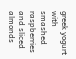greek yogurt with smashed raspberries and sliced almonds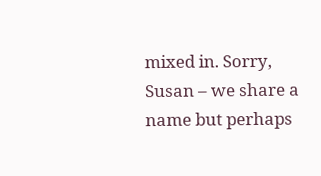mixed in. Sorry, Susan – we share a name but perhaps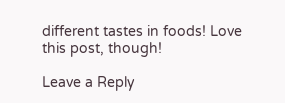different tastes in foods! Love this post, though!

Leave a Reply